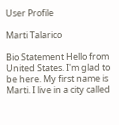User Profile

Marti Talarico

Bio Statement Hello from United States. I'm glad to be here. My first name is Marti. I live in a city called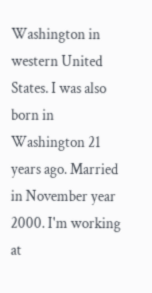Washington in western United States. I was also born in Washington 21 years ago. Married in November year 2000. I'm working at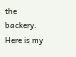the backery. Here is my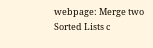webpage: Merge two Sorted Lists c